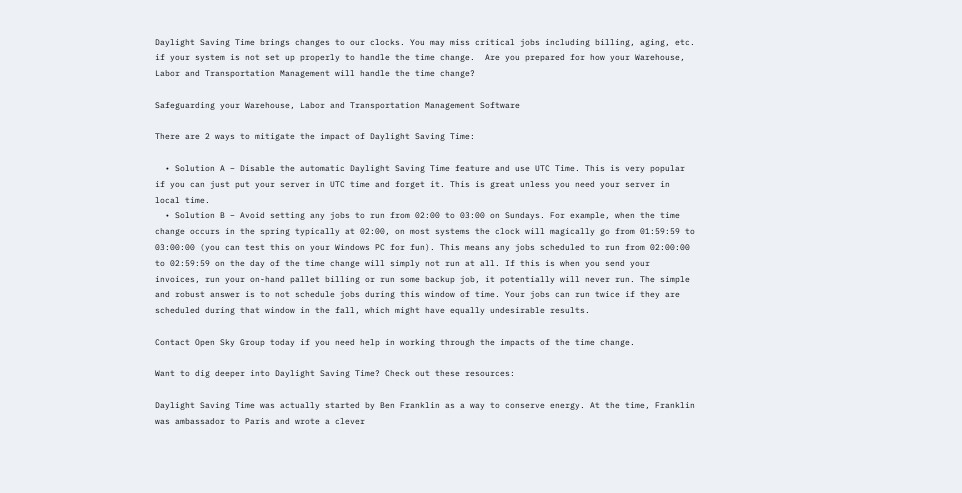Daylight Saving Time brings changes to our clocks. You may miss critical jobs including billing, aging, etc. if your system is not set up properly to handle the time change.  Are you prepared for how your Warehouse, Labor and Transportation Management will handle the time change?

Safeguarding your Warehouse, Labor and Transportation Management Software

There are 2 ways to mitigate the impact of Daylight Saving Time:

  • Solution A – Disable the automatic Daylight Saving Time feature and use UTC Time. This is very popular if you can just put your server in UTC time and forget it. This is great unless you need your server in local time.
  • Solution B – Avoid setting any jobs to run from 02:00 to 03:00 on Sundays. For example, when the time change occurs in the spring typically at 02:00, on most systems the clock will magically go from 01:59:59 to 03:00:00 (you can test this on your Windows PC for fun). This means any jobs scheduled to run from 02:00:00 to 02:59:59 on the day of the time change will simply not run at all. If this is when you send your invoices, run your on-hand pallet billing or run some backup job, it potentially will never run. The simple and robust answer is to not schedule jobs during this window of time. Your jobs can run twice if they are scheduled during that window in the fall, which might have equally undesirable results.

Contact Open Sky Group today if you need help in working through the impacts of the time change.

Want to dig deeper into Daylight Saving Time? Check out these resources:

Daylight Saving Time was actually started by Ben Franklin as a way to conserve energy. At the time, Franklin was ambassador to Paris and wrote a clever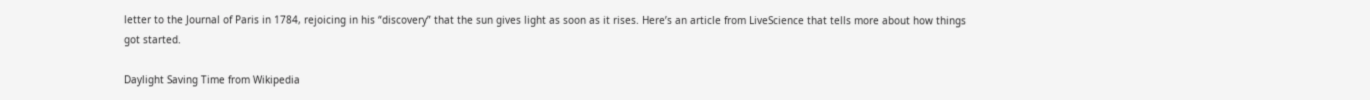letter to the Journal of Paris in 1784, rejoicing in his “discovery” that the sun gives light as soon as it rises. Here’s an article from LiveScience that tells more about how things got started.

Daylight Saving Time from Wikipedia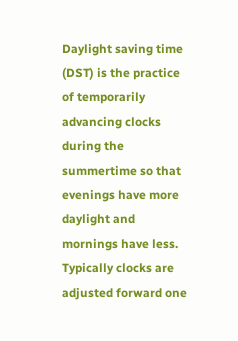Daylight saving time (DST) is the practice of temporarily advancing clocks during the summertime so that evenings have more daylight and mornings have less. Typically clocks are adjusted forward one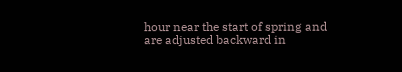hour near the start of spring and are adjusted backward in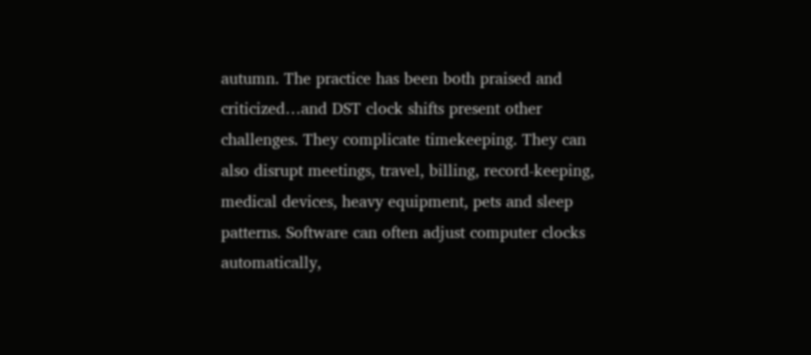autumn. The practice has been both praised and criticized…and DST clock shifts present other challenges. They complicate timekeeping. They can also disrupt meetings, travel, billing, record-keeping, medical devices, heavy equipment, pets and sleep patterns. Software can often adjust computer clocks automatically,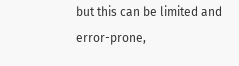but this can be limited and error-prone,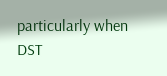particularly when DST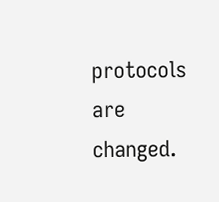protocols are changed.